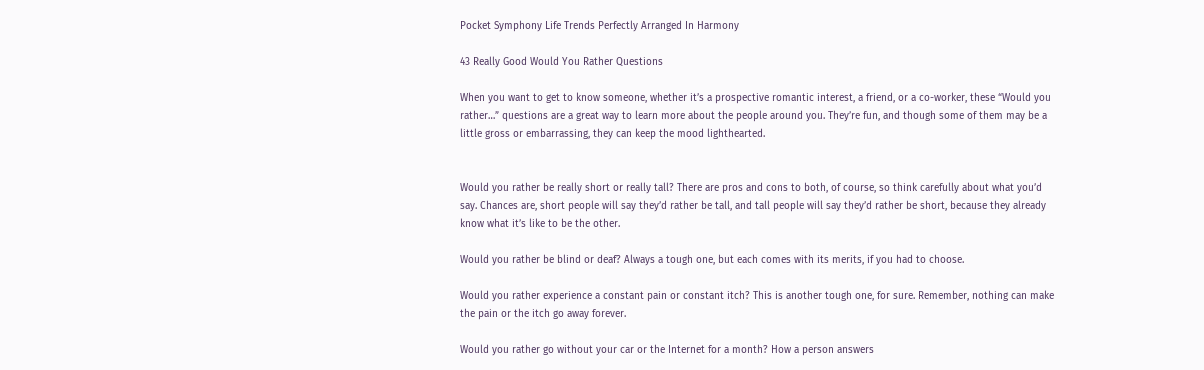Pocket Symphony Life Trends Perfectly Arranged In Harmony

43 Really Good Would You Rather Questions

When you want to get to know someone, whether it’s a prospective romantic interest, a friend, or a co-worker, these “Would you rather…” questions are a great way to learn more about the people around you. They’re fun, and though some of them may be a little gross or embarrassing, they can keep the mood lighthearted.


Would you rather be really short or really tall? There are pros and cons to both, of course, so think carefully about what you’d say. Chances are, short people will say they’d rather be tall, and tall people will say they’d rather be short, because they already know what it’s like to be the other.

Would you rather be blind or deaf? Always a tough one, but each comes with its merits, if you had to choose.

Would you rather experience a constant pain or constant itch? This is another tough one, for sure. Remember, nothing can make the pain or the itch go away forever.

Would you rather go without your car or the Internet for a month? How a person answers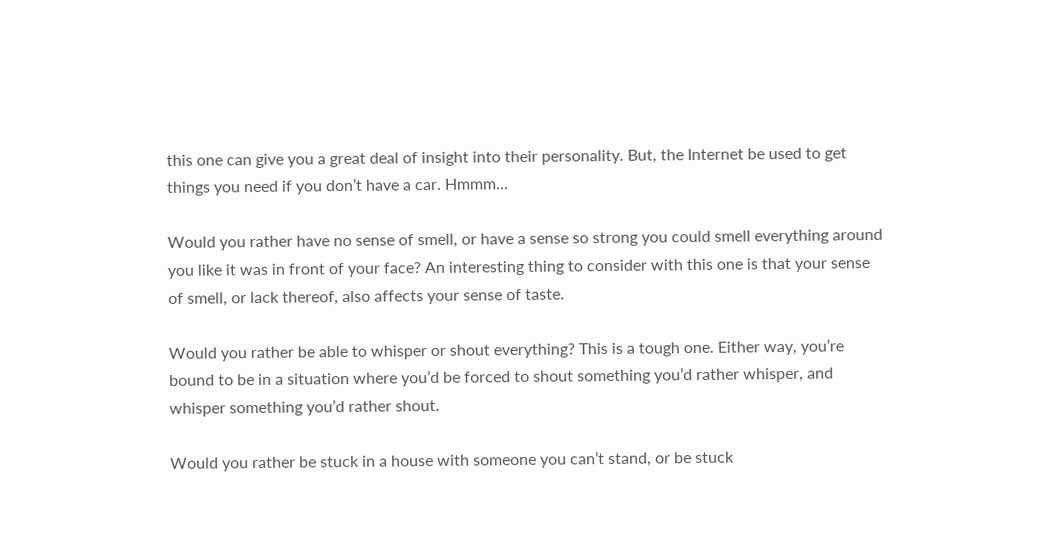this one can give you a great deal of insight into their personality. But, the Internet be used to get things you need if you don’t have a car. Hmmm…

Would you rather have no sense of smell, or have a sense so strong you could smell everything around you like it was in front of your face? An interesting thing to consider with this one is that your sense of smell, or lack thereof, also affects your sense of taste.

Would you rather be able to whisper or shout everything? This is a tough one. Either way, you’re bound to be in a situation where you’d be forced to shout something you’d rather whisper, and whisper something you’d rather shout.

Would you rather be stuck in a house with someone you can’t stand, or be stuck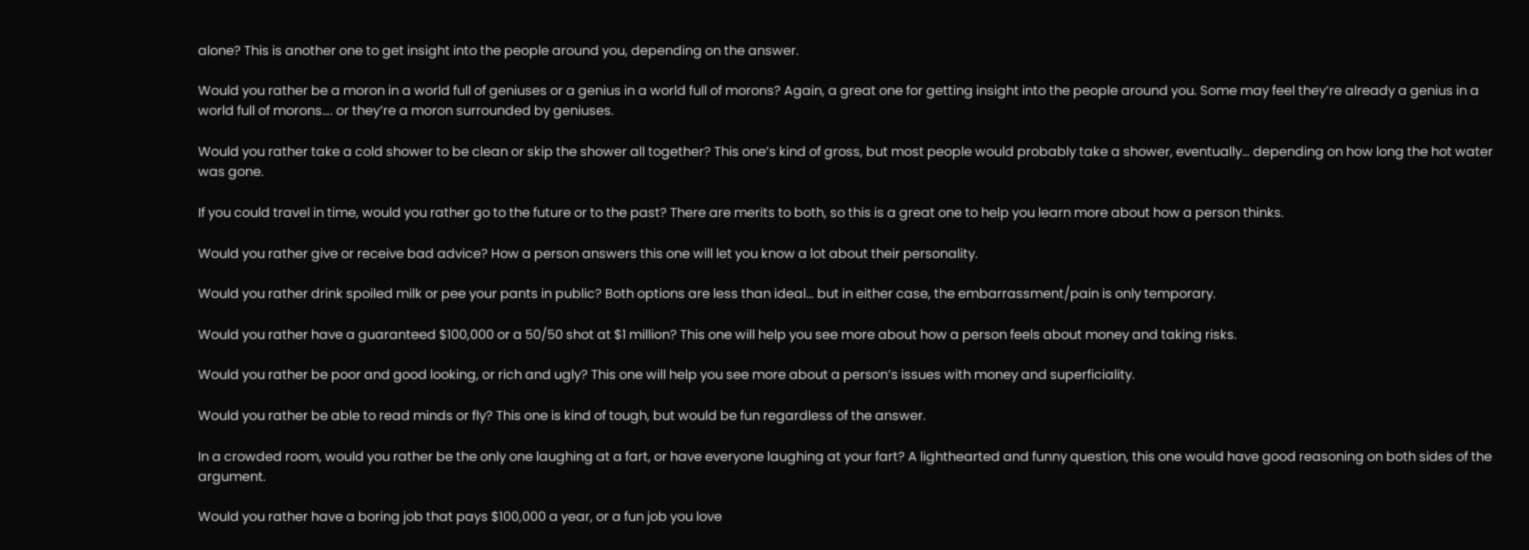alone? This is another one to get insight into the people around you, depending on the answer.

Would you rather be a moron in a world full of geniuses or a genius in a world full of morons? Again, a great one for getting insight into the people around you. Some may feel they’re already a genius in a world full of morons…. or they’re a moron surrounded by geniuses.

Would you rather take a cold shower to be clean or skip the shower all together? This one’s kind of gross, but most people would probably take a shower, eventually… depending on how long the hot water was gone.

If you could travel in time, would you rather go to the future or to the past? There are merits to both, so this is a great one to help you learn more about how a person thinks.

Would you rather give or receive bad advice? How a person answers this one will let you know a lot about their personality.

Would you rather drink spoiled milk or pee your pants in public? Both options are less than ideal… but in either case, the embarrassment/pain is only temporary.

Would you rather have a guaranteed $100,000 or a 50/50 shot at $1 million? This one will help you see more about how a person feels about money and taking risks.

Would you rather be poor and good looking, or rich and ugly? This one will help you see more about a person’s issues with money and superficiality.

Would you rather be able to read minds or fly? This one is kind of tough, but would be fun regardless of the answer.

In a crowded room, would you rather be the only one laughing at a fart, or have everyone laughing at your fart? A lighthearted and funny question, this one would have good reasoning on both sides of the argument.

Would you rather have a boring job that pays $100,000 a year, or a fun job you love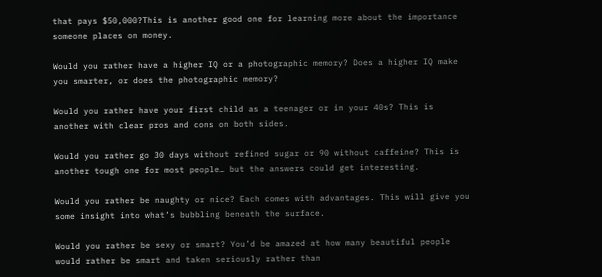that pays $50,000?This is another good one for learning more about the importance someone places on money.

Would you rather have a higher IQ or a photographic memory? Does a higher IQ make you smarter, or does the photographic memory?

Would you rather have your first child as a teenager or in your 40s? This is another with clear pros and cons on both sides.

Would you rather go 30 days without refined sugar or 90 without caffeine? This is another tough one for most people… but the answers could get interesting.

Would you rather be naughty or nice? Each comes with advantages. This will give you some insight into what’s bubbling beneath the surface.

Would you rather be sexy or smart? You’d be amazed at how many beautiful people would rather be smart and taken seriously rather than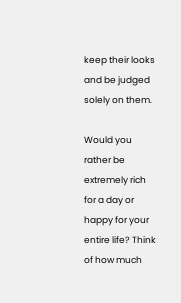keep their looks and be judged solely on them.

Would you rather be extremely rich for a day or happy for your entire life? Think of how much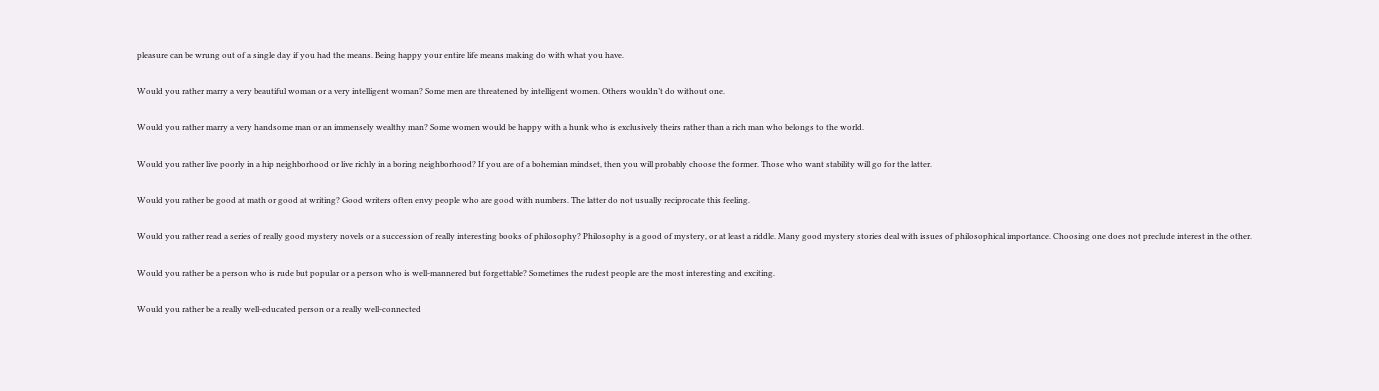pleasure can be wrung out of a single day if you had the means. Being happy your entire life means making do with what you have.

Would you rather marry a very beautiful woman or a very intelligent woman? Some men are threatened by intelligent women. Others wouldn’t do without one.

Would you rather marry a very handsome man or an immensely wealthy man? Some women would be happy with a hunk who is exclusively theirs rather than a rich man who belongs to the world.

Would you rather live poorly in a hip neighborhood or live richly in a boring neighborhood? If you are of a bohemian mindset, then you will probably choose the former. Those who want stability will go for the latter.

Would you rather be good at math or good at writing? Good writers often envy people who are good with numbers. The latter do not usually reciprocate this feeling.

Would you rather read a series of really good mystery novels or a succession of really interesting books of philosophy? Philosophy is a good of mystery, or at least a riddle. Many good mystery stories deal with issues of philosophical importance. Choosing one does not preclude interest in the other.

Would you rather be a person who is rude but popular or a person who is well-mannered but forgettable? Sometimes the rudest people are the most interesting and exciting.

Would you rather be a really well-educated person or a really well-connected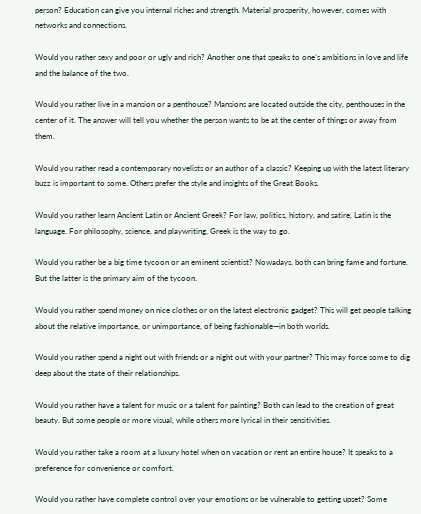person? Education can give you internal riches and strength. Material prosperity, however, comes with networks and connections.

Would you rather sexy and poor or ugly and rich? Another one that speaks to one’s ambitions in love and life and the balance of the two.

Would you rather live in a mansion or a penthouse? Mansions are located outside the city, penthouses in the center of it. The answer will tell you whether the person wants to be at the center of things or away from them.

Would you rather read a contemporary novelists or an author of a classic? Keeping up with the latest literary buzz is important to some. Others prefer the style and insights of the Great Books.

Would you rather learn Ancient Latin or Ancient Greek? For law, politics, history, and satire, Latin is the language. For philosophy, science, and playwriting, Greek is the way to go.

Would you rather be a big time tycoon or an eminent scientist? Nowadays, both can bring fame and fortune. But the latter is the primary aim of the tycoon.

Would you rather spend money on nice clothes or on the latest electronic gadget? This will get people talking about the relative importance, or unimportance, of being fashionable—in both worlds.

Would you rather spend a night out with friends or a night out with your partner? This may force some to dig deep about the state of their relationships.

Would you rather have a talent for music or a talent for painting? Both can lead to the creation of great beauty. But some people or more visual, while others more lyrical in their sensitivities.

Would you rather take a room at a luxury hotel when on vacation or rent an entire house? It speaks to a preference for convenience or comfort.

Would you rather have complete control over your emotions or be vulnerable to getting upset? Some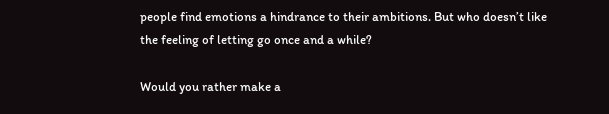people find emotions a hindrance to their ambitions. But who doesn’t like the feeling of letting go once and a while?

Would you rather make a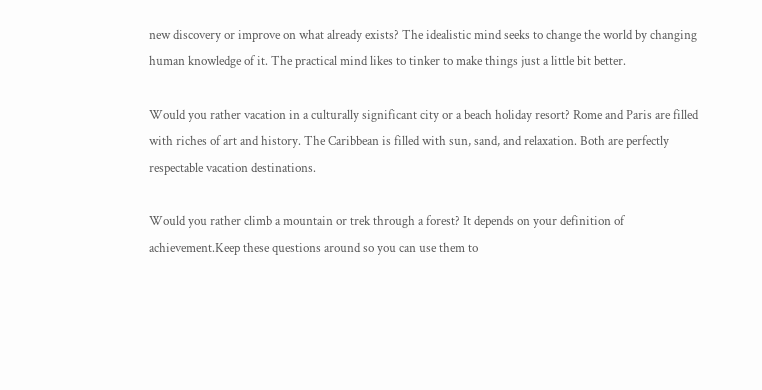new discovery or improve on what already exists? The idealistic mind seeks to change the world by changing human knowledge of it. The practical mind likes to tinker to make things just a little bit better.

Would you rather vacation in a culturally significant city or a beach holiday resort? Rome and Paris are filled with riches of art and history. The Caribbean is filled with sun, sand, and relaxation. Both are perfectly respectable vacation destinations.

Would you rather climb a mountain or trek through a forest? It depends on your definition of achievement.Keep these questions around so you can use them to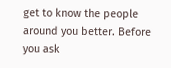get to know the people around you better. Before you ask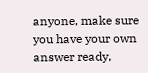anyone, make sure you have your own answer ready,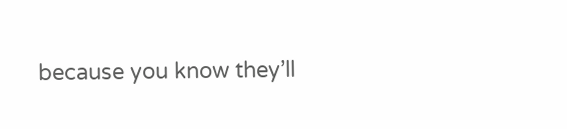because you know they’ll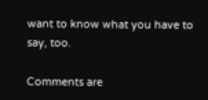want to know what you have to say, too.

Comments are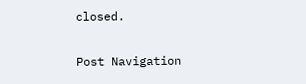closed.

Post Navigation